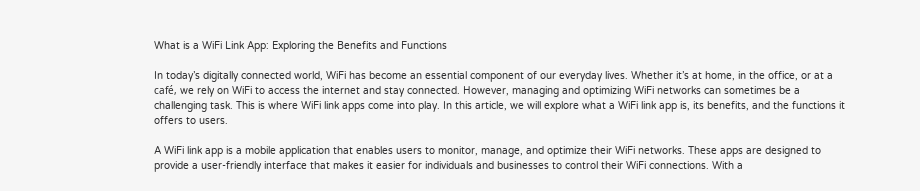What is a WiFi Link App: Exploring the Benefits and Functions

In today’s digitally connected world, WiFi has become an essential component of our everyday lives. Whether it’s at home, in the office, or at a café, we rely on WiFi to access the internet and stay connected. However, managing and optimizing WiFi networks can sometimes be a challenging task. This is where WiFi link apps come into play. In this article, we will explore what a WiFi link app is, its benefits, and the functions it offers to users.

A WiFi link app is a mobile application that enables users to monitor, manage, and optimize their WiFi networks. These apps are designed to provide a user-friendly interface that makes it easier for individuals and businesses to control their WiFi connections. With a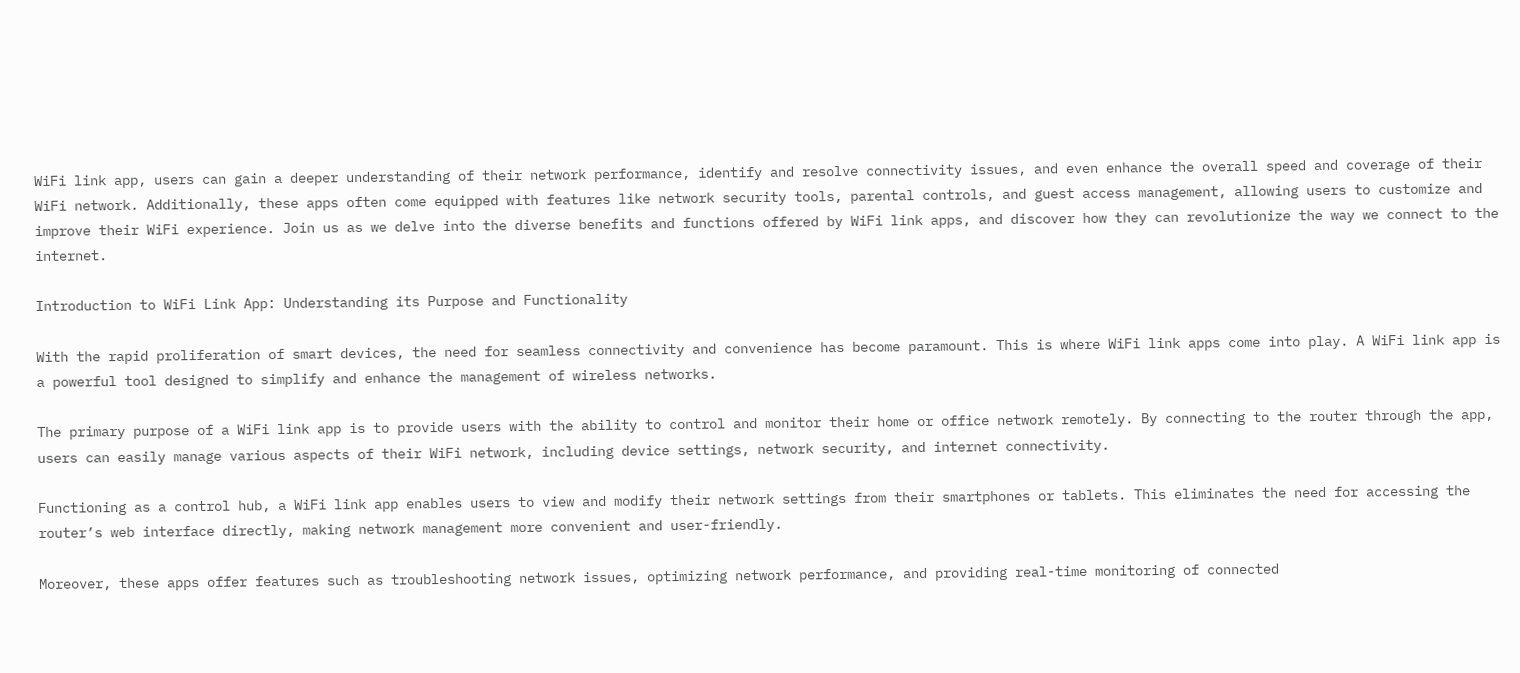WiFi link app, users can gain a deeper understanding of their network performance, identify and resolve connectivity issues, and even enhance the overall speed and coverage of their WiFi network. Additionally, these apps often come equipped with features like network security tools, parental controls, and guest access management, allowing users to customize and improve their WiFi experience. Join us as we delve into the diverse benefits and functions offered by WiFi link apps, and discover how they can revolutionize the way we connect to the internet.

Introduction to WiFi Link App: Understanding its Purpose and Functionality

With the rapid proliferation of smart devices, the need for seamless connectivity and convenience has become paramount. This is where WiFi link apps come into play. A WiFi link app is a powerful tool designed to simplify and enhance the management of wireless networks.

The primary purpose of a WiFi link app is to provide users with the ability to control and monitor their home or office network remotely. By connecting to the router through the app, users can easily manage various aspects of their WiFi network, including device settings, network security, and internet connectivity.

Functioning as a control hub, a WiFi link app enables users to view and modify their network settings from their smartphones or tablets. This eliminates the need for accessing the router’s web interface directly, making network management more convenient and user-friendly.

Moreover, these apps offer features such as troubleshooting network issues, optimizing network performance, and providing real-time monitoring of connected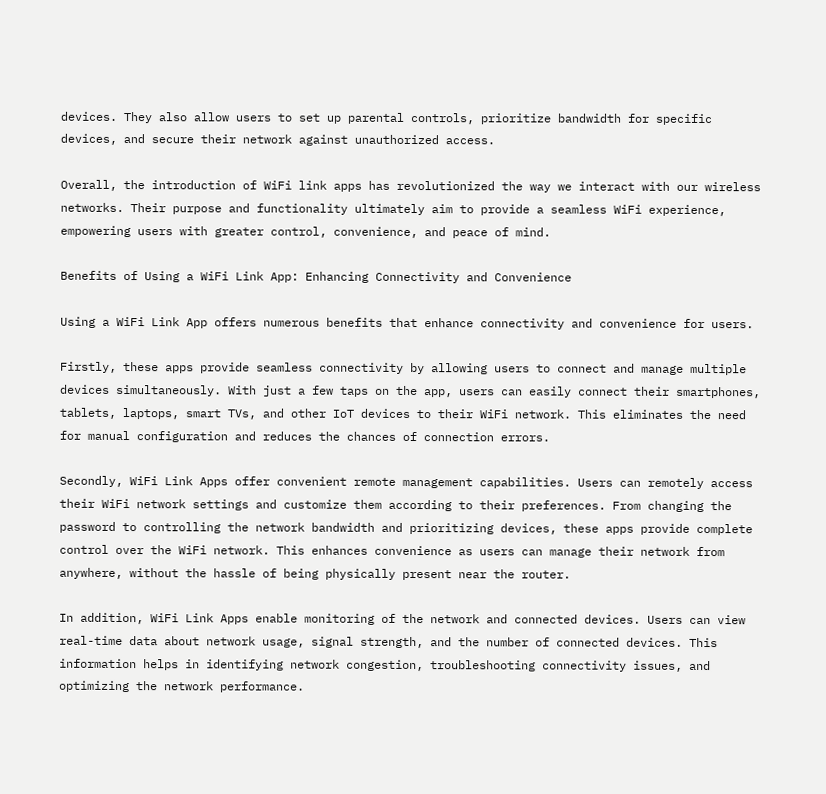devices. They also allow users to set up parental controls, prioritize bandwidth for specific devices, and secure their network against unauthorized access.

Overall, the introduction of WiFi link apps has revolutionized the way we interact with our wireless networks. Their purpose and functionality ultimately aim to provide a seamless WiFi experience, empowering users with greater control, convenience, and peace of mind.

Benefits of Using a WiFi Link App: Enhancing Connectivity and Convenience

Using a WiFi Link App offers numerous benefits that enhance connectivity and convenience for users.

Firstly, these apps provide seamless connectivity by allowing users to connect and manage multiple devices simultaneously. With just a few taps on the app, users can easily connect their smartphones, tablets, laptops, smart TVs, and other IoT devices to their WiFi network. This eliminates the need for manual configuration and reduces the chances of connection errors.

Secondly, WiFi Link Apps offer convenient remote management capabilities. Users can remotely access their WiFi network settings and customize them according to their preferences. From changing the password to controlling the network bandwidth and prioritizing devices, these apps provide complete control over the WiFi network. This enhances convenience as users can manage their network from anywhere, without the hassle of being physically present near the router.

In addition, WiFi Link Apps enable monitoring of the network and connected devices. Users can view real-time data about network usage, signal strength, and the number of connected devices. This information helps in identifying network congestion, troubleshooting connectivity issues, and optimizing the network performance.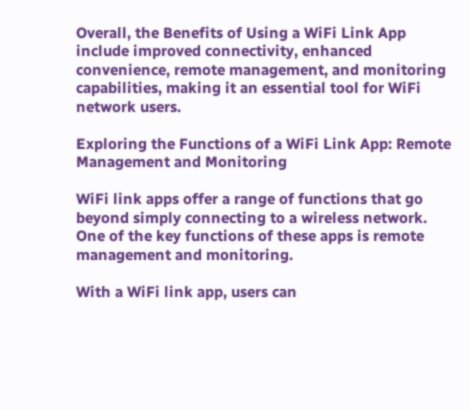Overall, the Benefits of Using a WiFi Link App include improved connectivity, enhanced convenience, remote management, and monitoring capabilities, making it an essential tool for WiFi network users.

Exploring the Functions of a WiFi Link App: Remote Management and Monitoring

WiFi link apps offer a range of functions that go beyond simply connecting to a wireless network. One of the key functions of these apps is remote management and monitoring.

With a WiFi link app, users can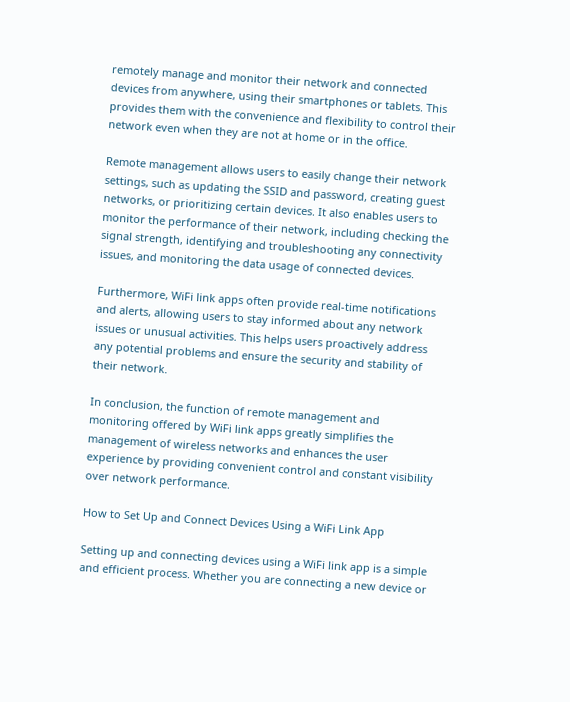remotely manage and monitor their network and connected devices from anywhere, using their smartphones or tablets. This provides them with the convenience and flexibility to control their network even when they are not at home or in the office.

Remote management allows users to easily change their network settings, such as updating the SSID and password, creating guest networks, or prioritizing certain devices. It also enables users to monitor the performance of their network, including checking the signal strength, identifying and troubleshooting any connectivity issues, and monitoring the data usage of connected devices.

Furthermore, WiFi link apps often provide real-time notifications and alerts, allowing users to stay informed about any network issues or unusual activities. This helps users proactively address any potential problems and ensure the security and stability of their network.

In conclusion, the function of remote management and monitoring offered by WiFi link apps greatly simplifies the management of wireless networks and enhances the user experience by providing convenient control and constant visibility over network performance.

How to Set Up and Connect Devices Using a WiFi Link App

Setting up and connecting devices using a WiFi link app is a simple and efficient process. Whether you are connecting a new device or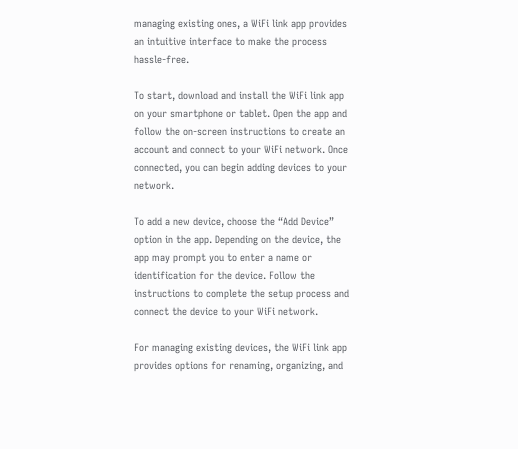managing existing ones, a WiFi link app provides an intuitive interface to make the process hassle-free.

To start, download and install the WiFi link app on your smartphone or tablet. Open the app and follow the on-screen instructions to create an account and connect to your WiFi network. Once connected, you can begin adding devices to your network.

To add a new device, choose the “Add Device” option in the app. Depending on the device, the app may prompt you to enter a name or identification for the device. Follow the instructions to complete the setup process and connect the device to your WiFi network.

For managing existing devices, the WiFi link app provides options for renaming, organizing, and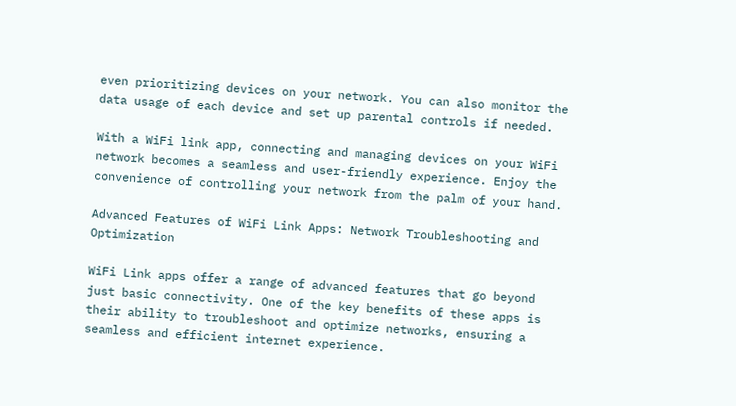even prioritizing devices on your network. You can also monitor the data usage of each device and set up parental controls if needed.

With a WiFi link app, connecting and managing devices on your WiFi network becomes a seamless and user-friendly experience. Enjoy the convenience of controlling your network from the palm of your hand.

Advanced Features of WiFi Link Apps: Network Troubleshooting and Optimization

WiFi Link apps offer a range of advanced features that go beyond just basic connectivity. One of the key benefits of these apps is their ability to troubleshoot and optimize networks, ensuring a seamless and efficient internet experience.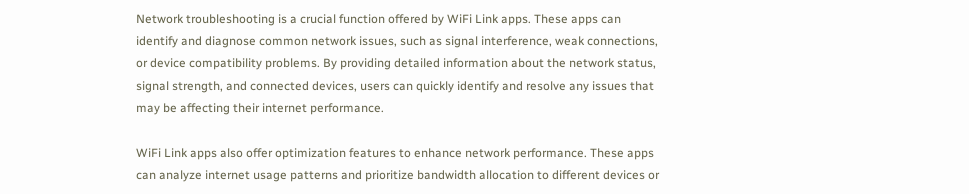Network troubleshooting is a crucial function offered by WiFi Link apps. These apps can identify and diagnose common network issues, such as signal interference, weak connections, or device compatibility problems. By providing detailed information about the network status, signal strength, and connected devices, users can quickly identify and resolve any issues that may be affecting their internet performance.

WiFi Link apps also offer optimization features to enhance network performance. These apps can analyze internet usage patterns and prioritize bandwidth allocation to different devices or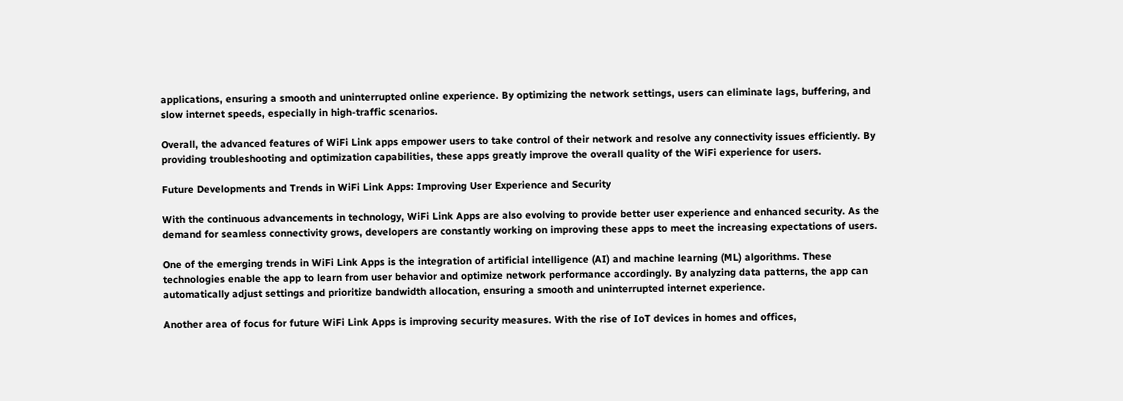applications, ensuring a smooth and uninterrupted online experience. By optimizing the network settings, users can eliminate lags, buffering, and slow internet speeds, especially in high-traffic scenarios.

Overall, the advanced features of WiFi Link apps empower users to take control of their network and resolve any connectivity issues efficiently. By providing troubleshooting and optimization capabilities, these apps greatly improve the overall quality of the WiFi experience for users.

Future Developments and Trends in WiFi Link Apps: Improving User Experience and Security

With the continuous advancements in technology, WiFi Link Apps are also evolving to provide better user experience and enhanced security. As the demand for seamless connectivity grows, developers are constantly working on improving these apps to meet the increasing expectations of users.

One of the emerging trends in WiFi Link Apps is the integration of artificial intelligence (AI) and machine learning (ML) algorithms. These technologies enable the app to learn from user behavior and optimize network performance accordingly. By analyzing data patterns, the app can automatically adjust settings and prioritize bandwidth allocation, ensuring a smooth and uninterrupted internet experience.

Another area of focus for future WiFi Link Apps is improving security measures. With the rise of IoT devices in homes and offices,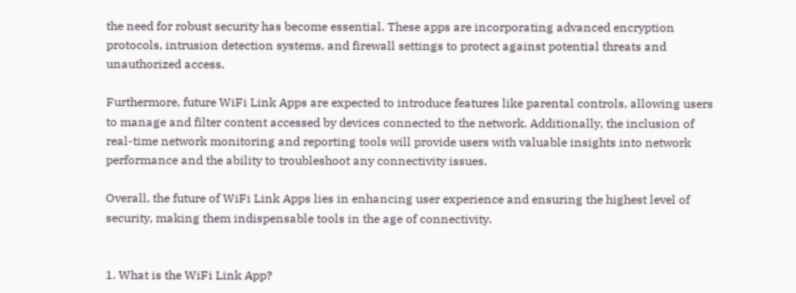the need for robust security has become essential. These apps are incorporating advanced encryption protocols, intrusion detection systems, and firewall settings to protect against potential threats and unauthorized access.

Furthermore, future WiFi Link Apps are expected to introduce features like parental controls, allowing users to manage and filter content accessed by devices connected to the network. Additionally, the inclusion of real-time network monitoring and reporting tools will provide users with valuable insights into network performance and the ability to troubleshoot any connectivity issues.

Overall, the future of WiFi Link Apps lies in enhancing user experience and ensuring the highest level of security, making them indispensable tools in the age of connectivity.


1. What is the WiFi Link App?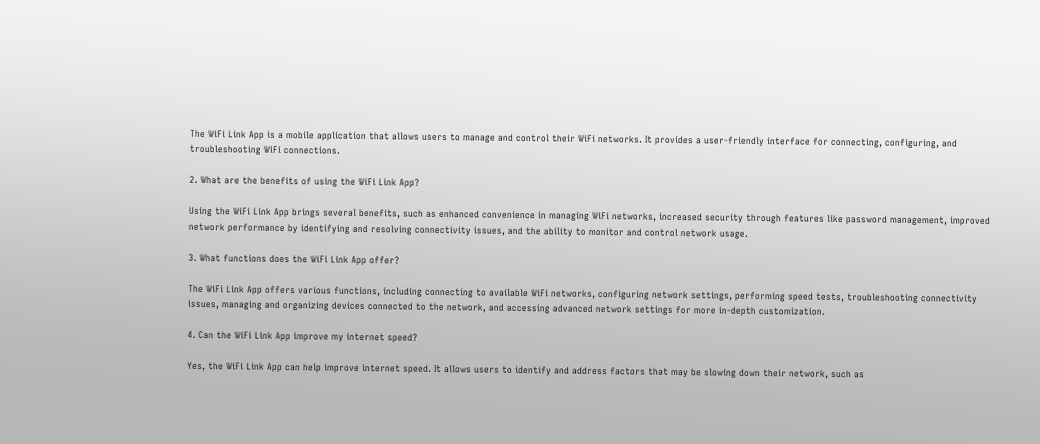The WiFi Link App is a mobile application that allows users to manage and control their WiFi networks. It provides a user-friendly interface for connecting, configuring, and troubleshooting WiFi connections.

2. What are the benefits of using the WiFi Link App?

Using the WiFi Link App brings several benefits, such as enhanced convenience in managing WiFi networks, increased security through features like password management, improved network performance by identifying and resolving connectivity issues, and the ability to monitor and control network usage.

3. What functions does the WiFi Link App offer?

The WiFi Link App offers various functions, including connecting to available WiFi networks, configuring network settings, performing speed tests, troubleshooting connectivity issues, managing and organizing devices connected to the network, and accessing advanced network settings for more in-depth customization.

4. Can the WiFi Link App improve my internet speed?

Yes, the WiFi Link App can help improve internet speed. It allows users to identify and address factors that may be slowing down their network, such as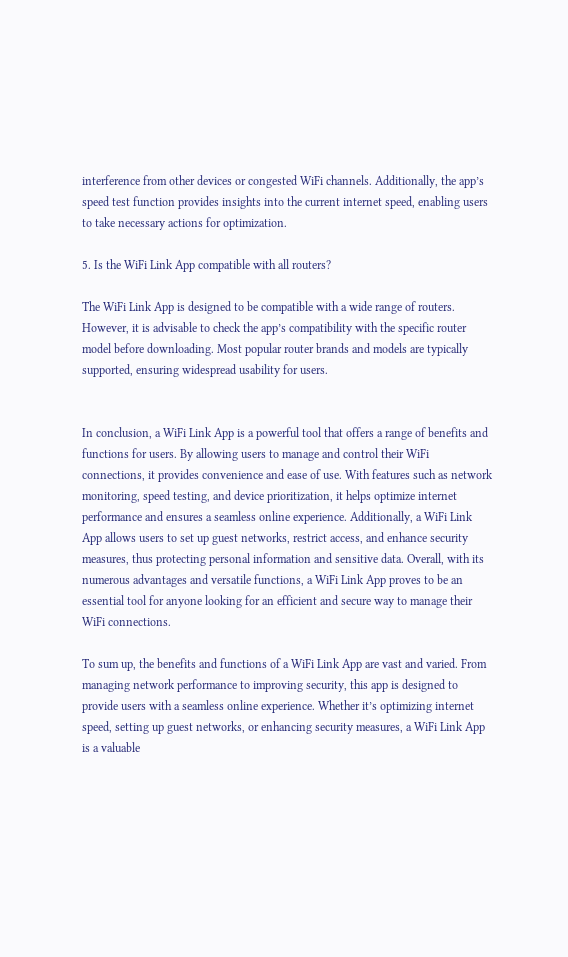interference from other devices or congested WiFi channels. Additionally, the app’s speed test function provides insights into the current internet speed, enabling users to take necessary actions for optimization.

5. Is the WiFi Link App compatible with all routers?

The WiFi Link App is designed to be compatible with a wide range of routers. However, it is advisable to check the app’s compatibility with the specific router model before downloading. Most popular router brands and models are typically supported, ensuring widespread usability for users.


In conclusion, a WiFi Link App is a powerful tool that offers a range of benefits and functions for users. By allowing users to manage and control their WiFi connections, it provides convenience and ease of use. With features such as network monitoring, speed testing, and device prioritization, it helps optimize internet performance and ensures a seamless online experience. Additionally, a WiFi Link App allows users to set up guest networks, restrict access, and enhance security measures, thus protecting personal information and sensitive data. Overall, with its numerous advantages and versatile functions, a WiFi Link App proves to be an essential tool for anyone looking for an efficient and secure way to manage their WiFi connections.

To sum up, the benefits and functions of a WiFi Link App are vast and varied. From managing network performance to improving security, this app is designed to provide users with a seamless online experience. Whether it’s optimizing internet speed, setting up guest networks, or enhancing security measures, a WiFi Link App is a valuable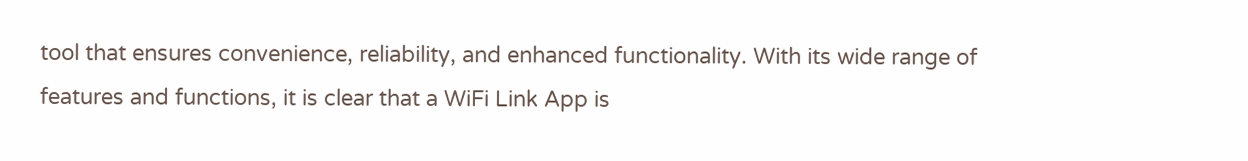tool that ensures convenience, reliability, and enhanced functionality. With its wide range of features and functions, it is clear that a WiFi Link App is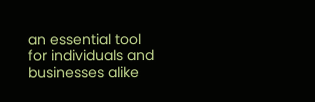an essential tool for individuals and businesses alike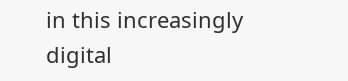in this increasingly digital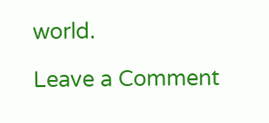world.

Leave a Comment